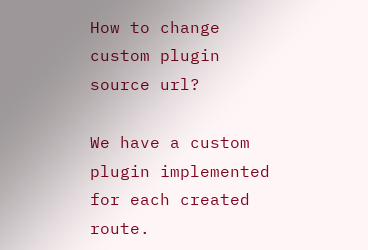How to change custom plugin source url?

We have a custom plugin implemented for each created route.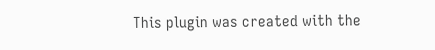This plugin was created with the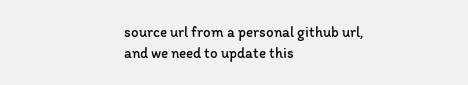source url from a personal github url, and we need to update this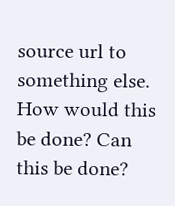source url to something else. How would this be done? Can this be done?